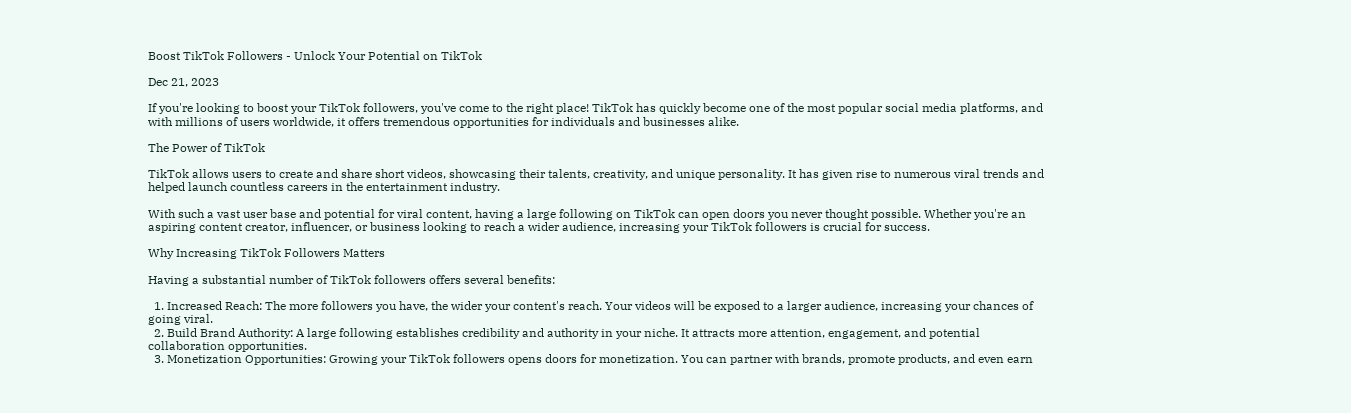Boost TikTok Followers - Unlock Your Potential on TikTok

Dec 21, 2023

If you're looking to boost your TikTok followers, you've come to the right place! TikTok has quickly become one of the most popular social media platforms, and with millions of users worldwide, it offers tremendous opportunities for individuals and businesses alike.

The Power of TikTok

TikTok allows users to create and share short videos, showcasing their talents, creativity, and unique personality. It has given rise to numerous viral trends and helped launch countless careers in the entertainment industry.

With such a vast user base and potential for viral content, having a large following on TikTok can open doors you never thought possible. Whether you're an aspiring content creator, influencer, or business looking to reach a wider audience, increasing your TikTok followers is crucial for success.

Why Increasing TikTok Followers Matters

Having a substantial number of TikTok followers offers several benefits:

  1. Increased Reach: The more followers you have, the wider your content's reach. Your videos will be exposed to a larger audience, increasing your chances of going viral.
  2. Build Brand Authority: A large following establishes credibility and authority in your niche. It attracts more attention, engagement, and potential collaboration opportunities.
  3. Monetization Opportunities: Growing your TikTok followers opens doors for monetization. You can partner with brands, promote products, and even earn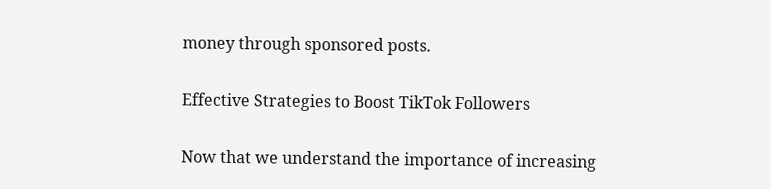money through sponsored posts.

Effective Strategies to Boost TikTok Followers

Now that we understand the importance of increasing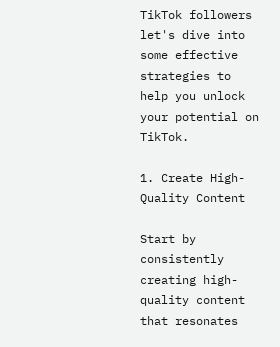TikTok followers let's dive into some effective strategies to help you unlock your potential on TikTok.

1. Create High-Quality Content

Start by consistently creating high-quality content that resonates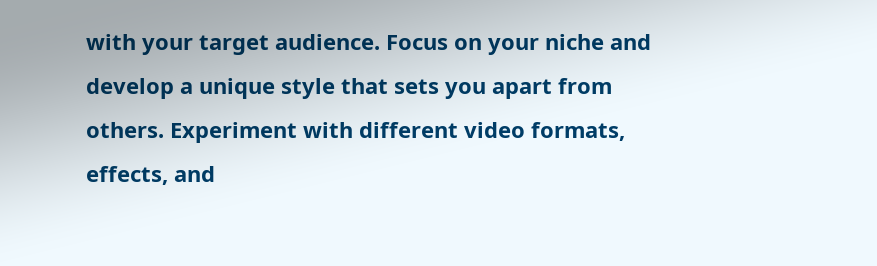with your target audience. Focus on your niche and develop a unique style that sets you apart from others. Experiment with different video formats, effects, and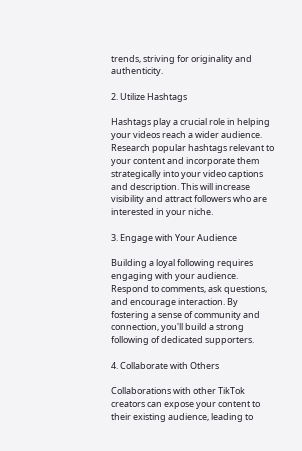trends, striving for originality and authenticity.

2. Utilize Hashtags

Hashtags play a crucial role in helping your videos reach a wider audience. Research popular hashtags relevant to your content and incorporate them strategically into your video captions and description. This will increase visibility and attract followers who are interested in your niche.

3. Engage with Your Audience

Building a loyal following requires engaging with your audience. Respond to comments, ask questions, and encourage interaction. By fostering a sense of community and connection, you'll build a strong following of dedicated supporters.

4. Collaborate with Others

Collaborations with other TikTok creators can expose your content to their existing audience, leading to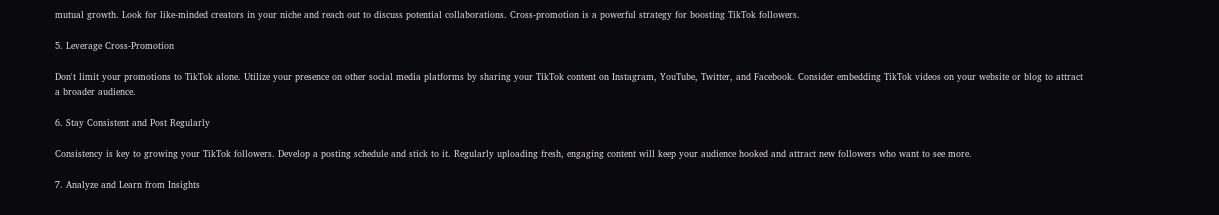mutual growth. Look for like-minded creators in your niche and reach out to discuss potential collaborations. Cross-promotion is a powerful strategy for boosting TikTok followers.

5. Leverage Cross-Promotion

Don't limit your promotions to TikTok alone. Utilize your presence on other social media platforms by sharing your TikTok content on Instagram, YouTube, Twitter, and Facebook. Consider embedding TikTok videos on your website or blog to attract a broader audience.

6. Stay Consistent and Post Regularly

Consistency is key to growing your TikTok followers. Develop a posting schedule and stick to it. Regularly uploading fresh, engaging content will keep your audience hooked and attract new followers who want to see more.

7. Analyze and Learn from Insights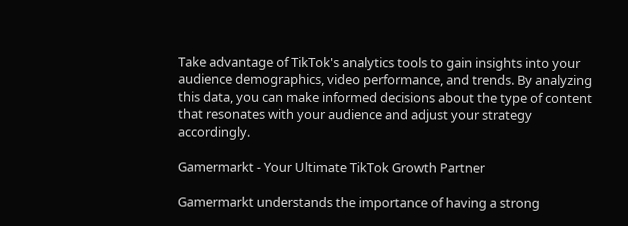Take advantage of TikTok's analytics tools to gain insights into your audience demographics, video performance, and trends. By analyzing this data, you can make informed decisions about the type of content that resonates with your audience and adjust your strategy accordingly.

Gamermarkt - Your Ultimate TikTok Growth Partner

Gamermarkt understands the importance of having a strong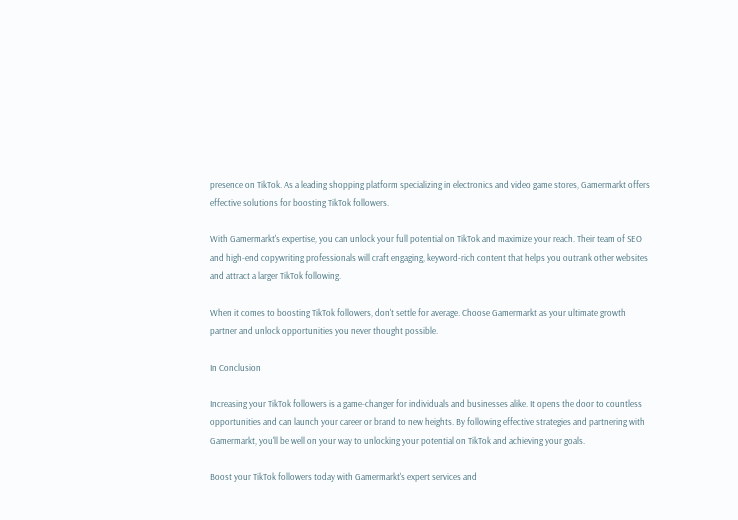presence on TikTok. As a leading shopping platform specializing in electronics and video game stores, Gamermarkt offers effective solutions for boosting TikTok followers.

With Gamermarkt's expertise, you can unlock your full potential on TikTok and maximize your reach. Their team of SEO and high-end copywriting professionals will craft engaging, keyword-rich content that helps you outrank other websites and attract a larger TikTok following.

When it comes to boosting TikTok followers, don't settle for average. Choose Gamermarkt as your ultimate growth partner and unlock opportunities you never thought possible.

In Conclusion

Increasing your TikTok followers is a game-changer for individuals and businesses alike. It opens the door to countless opportunities and can launch your career or brand to new heights. By following effective strategies and partnering with Gamermarkt, you'll be well on your way to unlocking your potential on TikTok and achieving your goals.

Boost your TikTok followers today with Gamermarkt's expert services and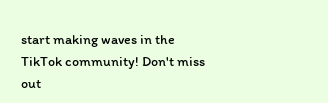start making waves in the TikTok community! Don't miss out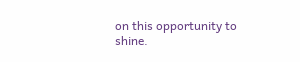on this opportunity to shine.